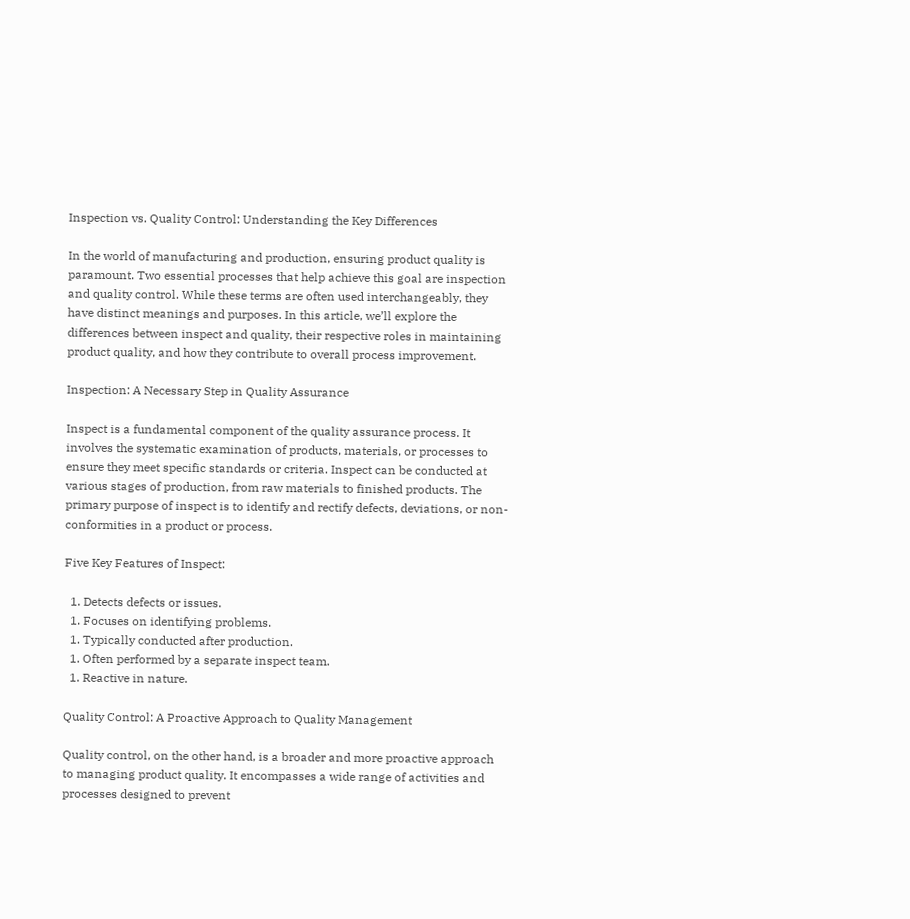Inspection vs. Quality Control: Understanding the Key Differences

In the world of manufacturing and production, ensuring product quality is paramount. Two essential processes that help achieve this goal are inspection and quality control. While these terms are often used interchangeably, they have distinct meanings and purposes. In this article, we’ll explore the differences between inspect and quality, their respective roles in maintaining product quality, and how they contribute to overall process improvement.

Inspection: A Necessary Step in Quality Assurance

Inspect is a fundamental component of the quality assurance process. It involves the systematic examination of products, materials, or processes to ensure they meet specific standards or criteria. Inspect can be conducted at various stages of production, from raw materials to finished products. The primary purpose of inspect is to identify and rectify defects, deviations, or non-conformities in a product or process.

Five Key Features of Inspect:

  1. Detects defects or issues.
  1. Focuses on identifying problems.
  1. Typically conducted after production.
  1. Often performed by a separate inspect team.
  1. Reactive in nature.

Quality Control: A Proactive Approach to Quality Management

Quality control, on the other hand, is a broader and more proactive approach to managing product quality. It encompasses a wide range of activities and processes designed to prevent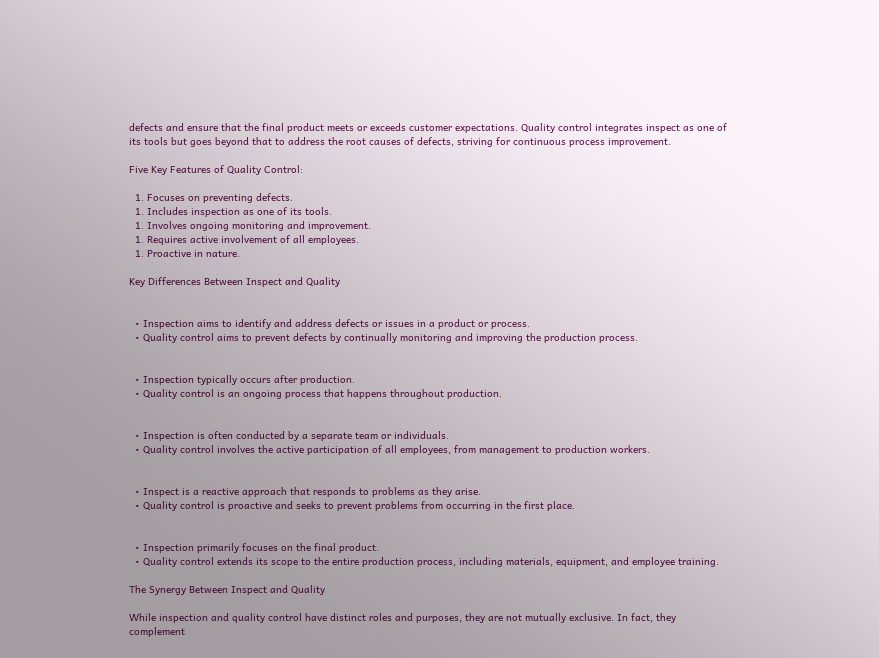defects and ensure that the final product meets or exceeds customer expectations. Quality control integrates inspect as one of its tools but goes beyond that to address the root causes of defects, striving for continuous process improvement.

Five Key Features of Quality Control:

  1. Focuses on preventing defects.
  1. Includes inspection as one of its tools.
  1. Involves ongoing monitoring and improvement.
  1. Requires active involvement of all employees.
  1. Proactive in nature.

Key Differences Between Inspect and Quality


  • Inspection aims to identify and address defects or issues in a product or process.
  • Quality control aims to prevent defects by continually monitoring and improving the production process.


  • Inspection typically occurs after production.
  • Quality control is an ongoing process that happens throughout production.


  • Inspection is often conducted by a separate team or individuals.
  • Quality control involves the active participation of all employees, from management to production workers.


  • Inspect is a reactive approach that responds to problems as they arise.
  • Quality control is proactive and seeks to prevent problems from occurring in the first place.


  • Inspection primarily focuses on the final product.
  • Quality control extends its scope to the entire production process, including materials, equipment, and employee training.

The Synergy Between Inspect and Quality

While inspection and quality control have distinct roles and purposes, they are not mutually exclusive. In fact, they complement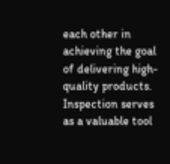each other in achieving the goal of delivering high-quality products. Inspection serves as a valuable tool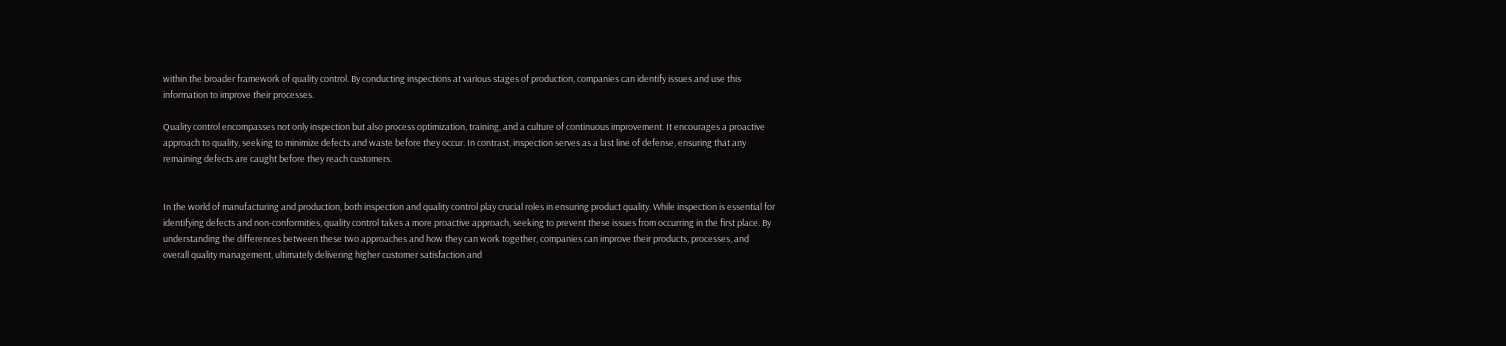within the broader framework of quality control. By conducting inspections at various stages of production, companies can identify issues and use this information to improve their processes.

Quality control encompasses not only inspection but also process optimization, training, and a culture of continuous improvement. It encourages a proactive approach to quality, seeking to minimize defects and waste before they occur. In contrast, inspection serves as a last line of defense, ensuring that any remaining defects are caught before they reach customers.


In the world of manufacturing and production, both inspection and quality control play crucial roles in ensuring product quality. While inspection is essential for identifying defects and non-conformities, quality control takes a more proactive approach, seeking to prevent these issues from occurring in the first place. By understanding the differences between these two approaches and how they can work together, companies can improve their products, processes, and overall quality management, ultimately delivering higher customer satisfaction and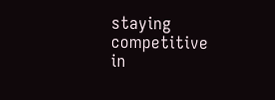staying competitive in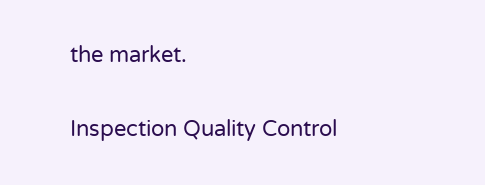the market.

Inspection Quality Control